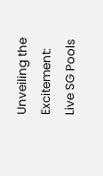Unveiling the Excitement: Live SG Pools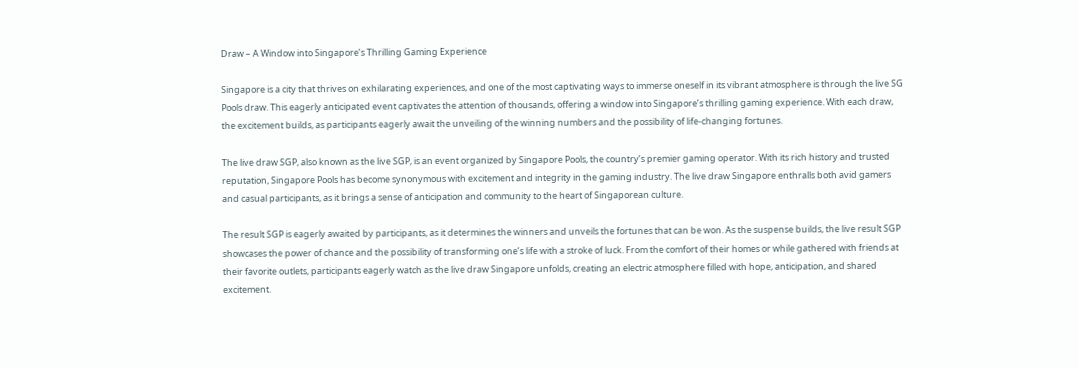Draw – A Window into Singapore’s Thrilling Gaming Experience

Singapore is a city that thrives on exhilarating experiences, and one of the most captivating ways to immerse oneself in its vibrant atmosphere is through the live SG Pools draw. This eagerly anticipated event captivates the attention of thousands, offering a window into Singapore’s thrilling gaming experience. With each draw, the excitement builds, as participants eagerly await the unveiling of the winning numbers and the possibility of life-changing fortunes.

The live draw SGP, also known as the live SGP, is an event organized by Singapore Pools, the country’s premier gaming operator. With its rich history and trusted reputation, Singapore Pools has become synonymous with excitement and integrity in the gaming industry. The live draw Singapore enthralls both avid gamers and casual participants, as it brings a sense of anticipation and community to the heart of Singaporean culture.

The result SGP is eagerly awaited by participants, as it determines the winners and unveils the fortunes that can be won. As the suspense builds, the live result SGP showcases the power of chance and the possibility of transforming one’s life with a stroke of luck. From the comfort of their homes or while gathered with friends at their favorite outlets, participants eagerly watch as the live draw Singapore unfolds, creating an electric atmosphere filled with hope, anticipation, and shared excitement.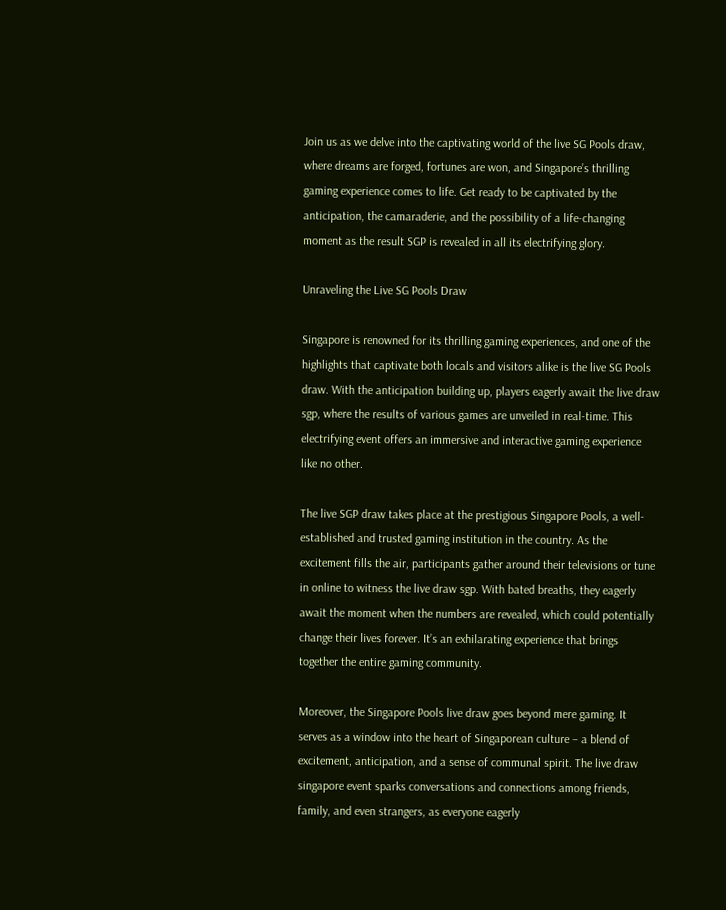Join us as we delve into the captivating world of the live SG Pools draw, where dreams are forged, fortunes are won, and Singapore’s thrilling gaming experience comes to life. Get ready to be captivated by the anticipation, the camaraderie, and the possibility of a life-changing moment as the result SGP is revealed in all its electrifying glory.

Unraveling the Live SG Pools Draw

Singapore is renowned for its thrilling gaming experiences, and one of the highlights that captivate both locals and visitors alike is the live SG Pools draw. With the anticipation building up, players eagerly await the live draw sgp, where the results of various games are unveiled in real-time. This electrifying event offers an immersive and interactive gaming experience like no other.

The live SGP draw takes place at the prestigious Singapore Pools, a well-established and trusted gaming institution in the country. As the excitement fills the air, participants gather around their televisions or tune in online to witness the live draw sgp. With bated breaths, they eagerly await the moment when the numbers are revealed, which could potentially change their lives forever. It’s an exhilarating experience that brings together the entire gaming community.

Moreover, the Singapore Pools live draw goes beyond mere gaming. It serves as a window into the heart of Singaporean culture – a blend of excitement, anticipation, and a sense of communal spirit. The live draw singapore event sparks conversations and connections among friends, family, and even strangers, as everyone eagerly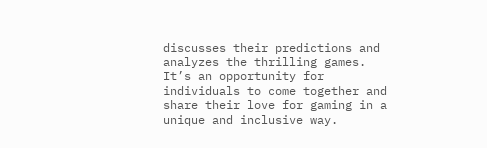discusses their predictions and analyzes the thrilling games. It’s an opportunity for individuals to come together and share their love for gaming in a unique and inclusive way.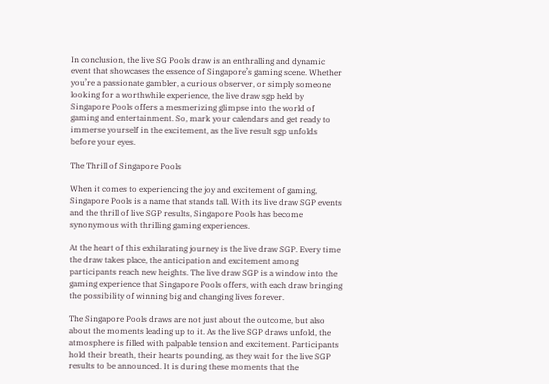In conclusion, the live SG Pools draw is an enthralling and dynamic event that showcases the essence of Singapore’s gaming scene. Whether you’re a passionate gambler, a curious observer, or simply someone looking for a worthwhile experience, the live draw sgp held by Singapore Pools offers a mesmerizing glimpse into the world of gaming and entertainment. So, mark your calendars and get ready to immerse yourself in the excitement, as the live result sgp unfolds before your eyes.

The Thrill of Singapore Pools

When it comes to experiencing the joy and excitement of gaming, Singapore Pools is a name that stands tall. With its live draw SGP events and the thrill of live SGP results, Singapore Pools has become synonymous with thrilling gaming experiences.

At the heart of this exhilarating journey is the live draw SGP. Every time the draw takes place, the anticipation and excitement among participants reach new heights. The live draw SGP is a window into the gaming experience that Singapore Pools offers, with each draw bringing the possibility of winning big and changing lives forever.

The Singapore Pools draws are not just about the outcome, but also about the moments leading up to it. As the live SGP draws unfold, the atmosphere is filled with palpable tension and excitement. Participants hold their breath, their hearts pounding, as they wait for the live SGP results to be announced. It is during these moments that the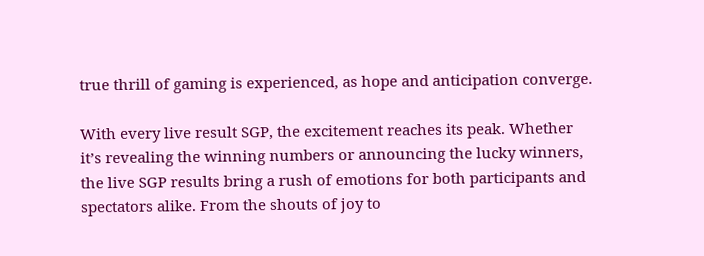true thrill of gaming is experienced, as hope and anticipation converge.

With every live result SGP, the excitement reaches its peak. Whether it’s revealing the winning numbers or announcing the lucky winners, the live SGP results bring a rush of emotions for both participants and spectators alike. From the shouts of joy to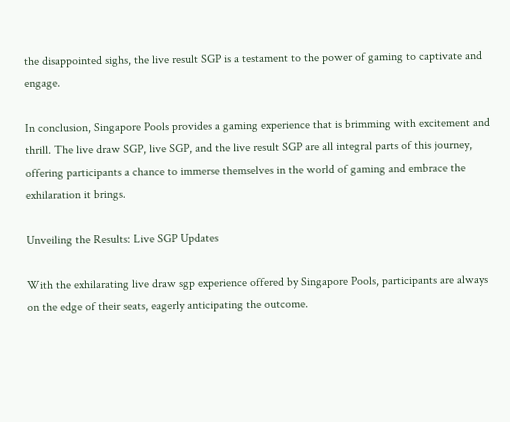the disappointed sighs, the live result SGP is a testament to the power of gaming to captivate and engage.

In conclusion, Singapore Pools provides a gaming experience that is brimming with excitement and thrill. The live draw SGP, live SGP, and the live result SGP are all integral parts of this journey, offering participants a chance to immerse themselves in the world of gaming and embrace the exhilaration it brings.

Unveiling the Results: Live SGP Updates

With the exhilarating live draw sgp experience offered by Singapore Pools, participants are always on the edge of their seats, eagerly anticipating the outcome.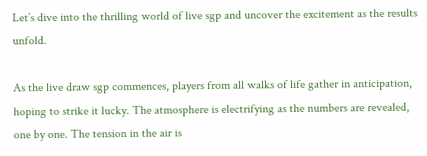Let’s dive into the thrilling world of live sgp and uncover the excitement as the results unfold.

As the live draw sgp commences, players from all walks of life gather in anticipation, hoping to strike it lucky. The atmosphere is electrifying as the numbers are revealed, one by one. The tension in the air is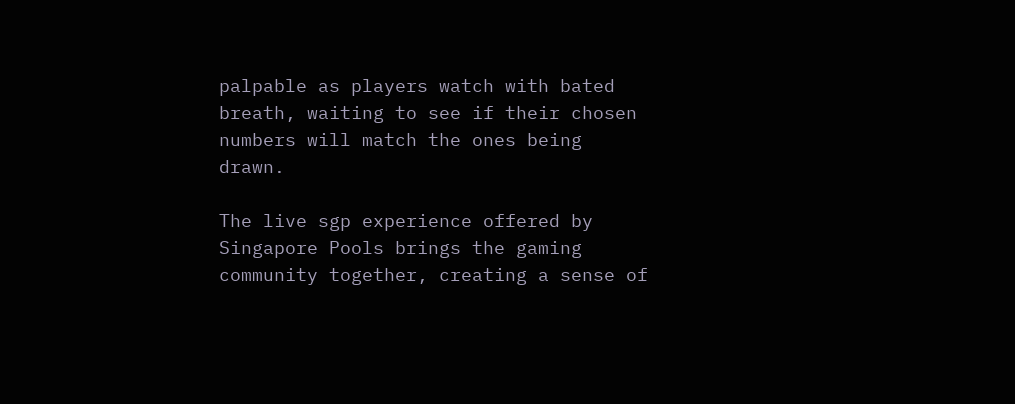palpable as players watch with bated breath, waiting to see if their chosen numbers will match the ones being drawn.

The live sgp experience offered by Singapore Pools brings the gaming community together, creating a sense of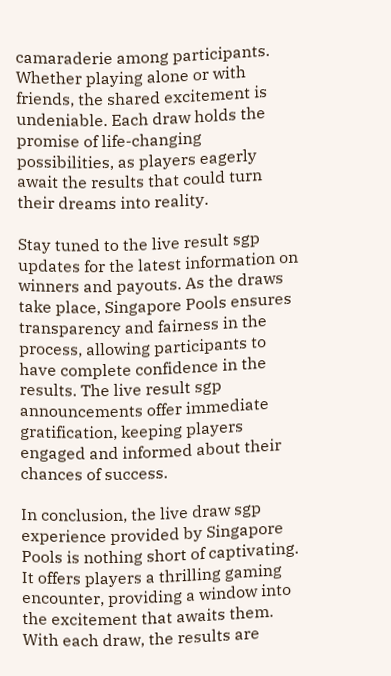camaraderie among participants. Whether playing alone or with friends, the shared excitement is undeniable. Each draw holds the promise of life-changing possibilities, as players eagerly await the results that could turn their dreams into reality.

Stay tuned to the live result sgp updates for the latest information on winners and payouts. As the draws take place, Singapore Pools ensures transparency and fairness in the process, allowing participants to have complete confidence in the results. The live result sgp announcements offer immediate gratification, keeping players engaged and informed about their chances of success.

In conclusion, the live draw sgp experience provided by Singapore Pools is nothing short of captivating. It offers players a thrilling gaming encounter, providing a window into the excitement that awaits them. With each draw, the results are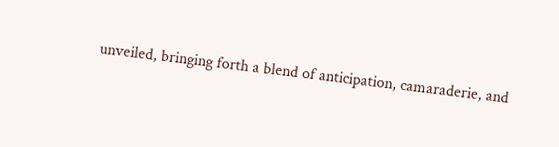unveiled, bringing forth a blend of anticipation, camaraderie, and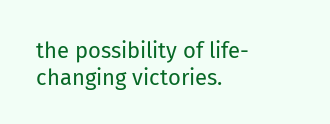the possibility of life-changing victories.